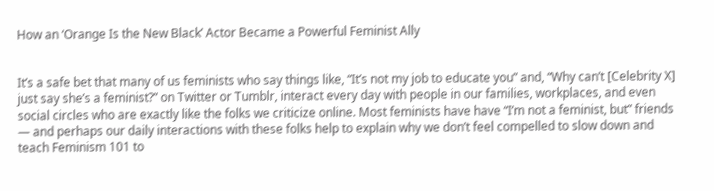How an ‘Orange Is the New Black’ Actor Became a Powerful Feminist Ally


It’s a safe bet that many of us feminists who say things like, “It’s not my job to educate you” and, “Why can’t [Celebrity X] just say she’s a feminist?” on Twitter or Tumblr, interact every day with people in our families, workplaces, and even social circles who are exactly like the folks we criticize online. Most feminists have have “I’m not a feminist, but” friends — and perhaps our daily interactions with these folks help to explain why we don’t feel compelled to slow down and teach Feminism 101 to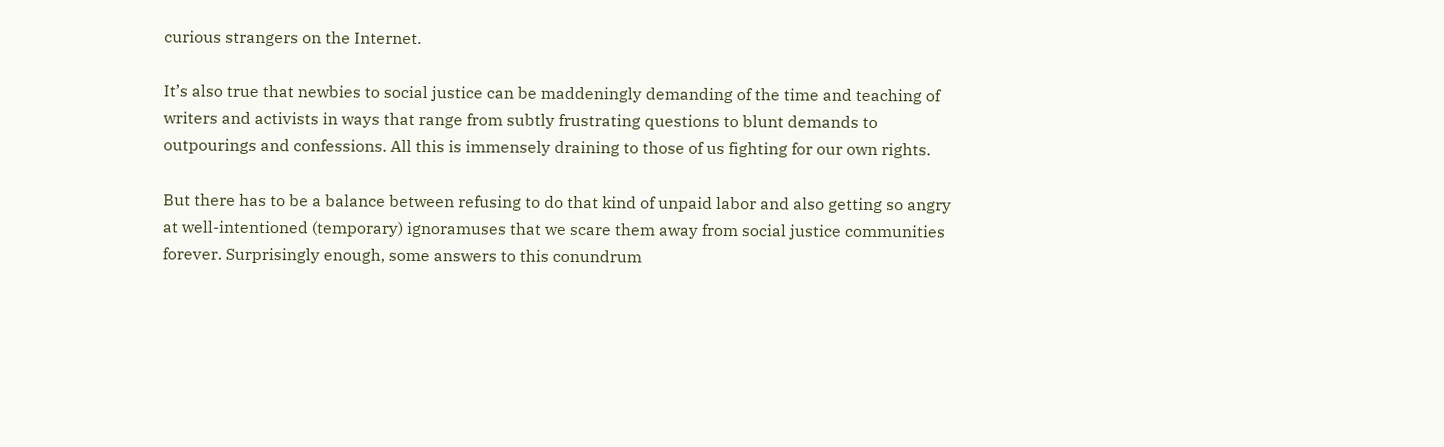curious strangers on the Internet.

It’s also true that newbies to social justice can be maddeningly demanding of the time and teaching of writers and activists in ways that range from subtly frustrating questions to blunt demands to outpourings and confessions. All this is immensely draining to those of us fighting for our own rights.

But there has to be a balance between refusing to do that kind of unpaid labor and also getting so angry at well-intentioned (temporary) ignoramuses that we scare them away from social justice communities forever. Surprisingly enough, some answers to this conundrum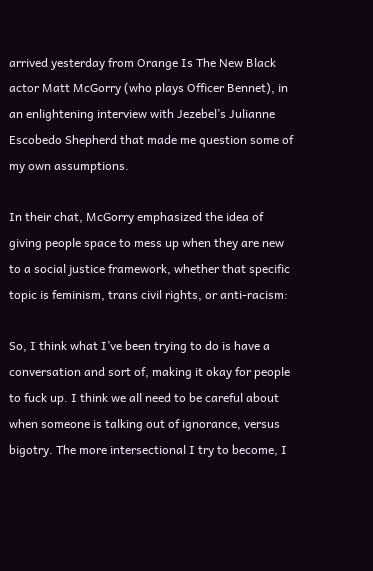arrived yesterday from Orange Is The New Black actor Matt McGorry (who plays Officer Bennet), in an enlightening interview with Jezebel’s Julianne Escobedo Shepherd that made me question some of my own assumptions.

In their chat, McGorry emphasized the idea of giving people space to mess up when they are new to a social justice framework, whether that specific topic is feminism, trans civil rights, or anti-racism:

So, I think what I’ve been trying to do is have a conversation and sort of, making it okay for people to fuck up. I think we all need to be careful about when someone is talking out of ignorance, versus bigotry. The more intersectional I try to become, I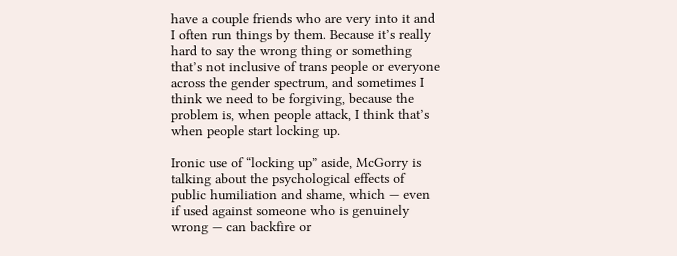have a couple friends who are very into it and I often run things by them. Because it’s really hard to say the wrong thing or something that’s not inclusive of trans people or everyone across the gender spectrum, and sometimes I think we need to be forgiving, because the problem is, when people attack, I think that’s when people start locking up.

Ironic use of “locking up” aside, McGorry is talking about the psychological effects of public humiliation and shame, which — even if used against someone who is genuinely wrong — can backfire or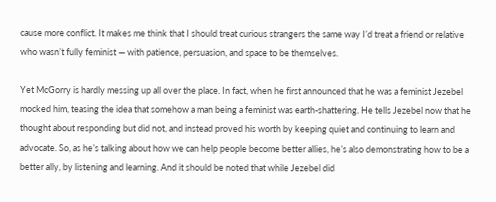cause more conflict. It makes me think that I should treat curious strangers the same way I’d treat a friend or relative who wasn’t fully feminist — with patience, persuasion, and space to be themselves.

Yet McGorry is hardly messing up all over the place. In fact, when he first announced that he was a feminist Jezebel mocked him, teasing the idea that somehow a man being a feminist was earth-shattering. He tells Jezebel now that he thought about responding but did not, and instead proved his worth by keeping quiet and continuing to learn and advocate. So, as he’s talking about how we can help people become better allies, he’s also demonstrating how to be a better ally, by listening and learning. And it should be noted that while Jezebel did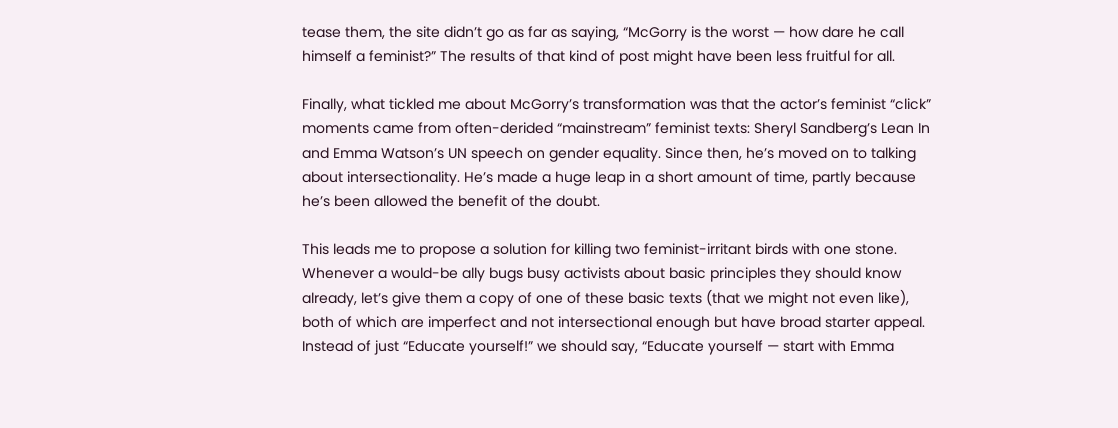tease them, the site didn’t go as far as saying, “McGorry is the worst — how dare he call himself a feminist?” The results of that kind of post might have been less fruitful for all.

Finally, what tickled me about McGorry’s transformation was that the actor’s feminist “click” moments came from often-derided “mainstream” feminist texts: Sheryl Sandberg’s Lean In and Emma Watson’s UN speech on gender equality. Since then, he’s moved on to talking about intersectionality. He’s made a huge leap in a short amount of time, partly because he’s been allowed the benefit of the doubt.

This leads me to propose a solution for killing two feminist-irritant birds with one stone. Whenever a would-be ally bugs busy activists about basic principles they should know already, let’s give them a copy of one of these basic texts (that we might not even like), both of which are imperfect and not intersectional enough but have broad starter appeal. Instead of just “Educate yourself!” we should say, “Educate yourself — start with Emma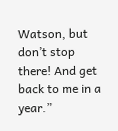Watson, but don’t stop there! And get back to me in a year.”